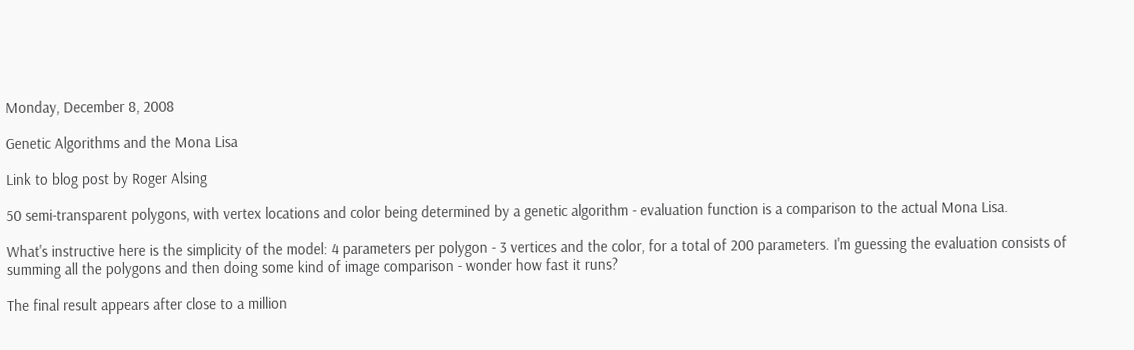Monday, December 8, 2008

Genetic Algorithms and the Mona Lisa

Link to blog post by Roger Alsing

50 semi-transparent polygons, with vertex locations and color being determined by a genetic algorithm - evaluation function is a comparison to the actual Mona Lisa.

What's instructive here is the simplicity of the model: 4 parameters per polygon - 3 vertices and the color, for a total of 200 parameters. I'm guessing the evaluation consists of summing all the polygons and then doing some kind of image comparison - wonder how fast it runs?

The final result appears after close to a million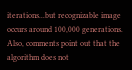iterations...but recognizable image occurs around 100,000 generations. Also, comments point out that the algorithm does not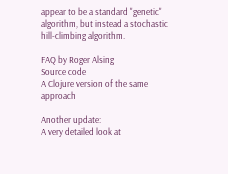appear to be a standard "genetic" algorithm, but instead a stochastic hill-climbing algorithm.

FAQ by Roger Alsing
Source code
A Clojure version of the same approach

Another update:
A very detailed look at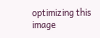optimizing this image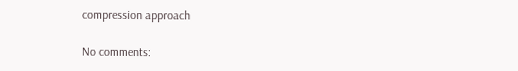compression approach

No comments: